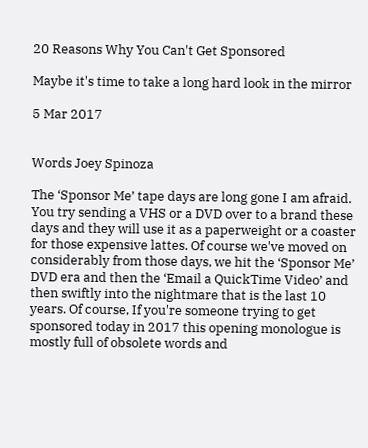20 Reasons Why You Can't Get Sponsored

Maybe it's time to take a long hard look in the mirror

5 Mar 2017


Words Joey Spinoza

The ‘Sponsor Me’ tape days are long gone I am afraid. You try sending a VHS or a DVD over to a brand these days and they will use it as a paperweight or a coaster for those expensive lattes. Of course we've moved on considerably from those days, we hit the ‘Sponsor Me’ DVD era and then the ‘Email a QuickTime Video’ and then swiftly into the nightmare that is the last 10 years. Of course, If you're someone trying to get sponsored today in 2017 this opening monologue is mostly full of obsolete words and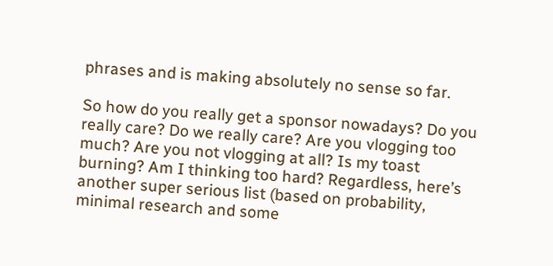phrases and is making absolutely no sense so far.

So how do you really get a sponsor nowadays? Do you really care? Do we really care? Are you vlogging too much? Are you not vlogging at all? Is my toast burning? Am I thinking too hard? Regardless, here’s another super serious list (based on probability, minimal research and some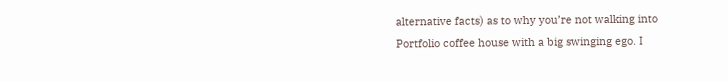alternative facts) as to why you’re not walking into Portfolio coffee house with a big swinging ego. I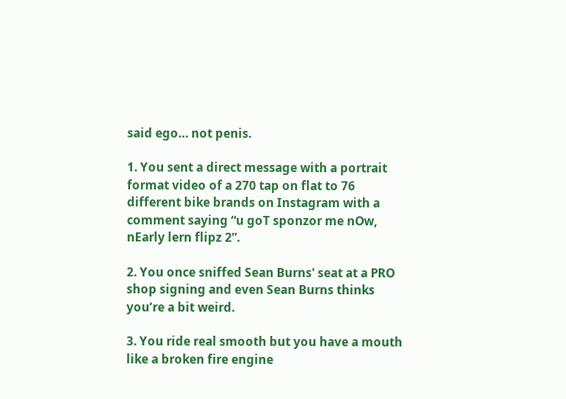said ego… not penis.

1. You sent a direct message with a portrait format video of a 270 tap on flat to 76 different bike brands on Instagram with a comment saying “u goT sponzor me nOw, nEarly lern flipz 2”.

2. You once sniffed Sean Burns' seat at a PRO shop signing and even Sean Burns thinks you’re a bit weird.

3. You ride real smooth but you have a mouth like a broken fire engine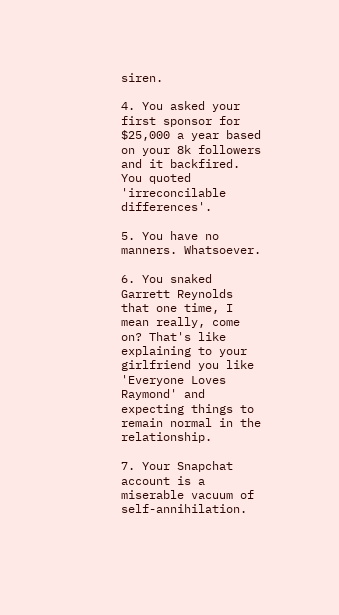siren.

4. You asked your first sponsor for $25,000 a year based on your 8k followers and it backfired. You quoted 'irreconcilable differences'.

5. You have no manners. Whatsoever.

6. You snaked Garrett Reynolds that one time, I mean really, come on? That's like explaining to your girlfriend you like 'Everyone Loves Raymond' and expecting things to remain normal in the relationship.

7. Your Snapchat account is a miserable vacuum of self-annihilation.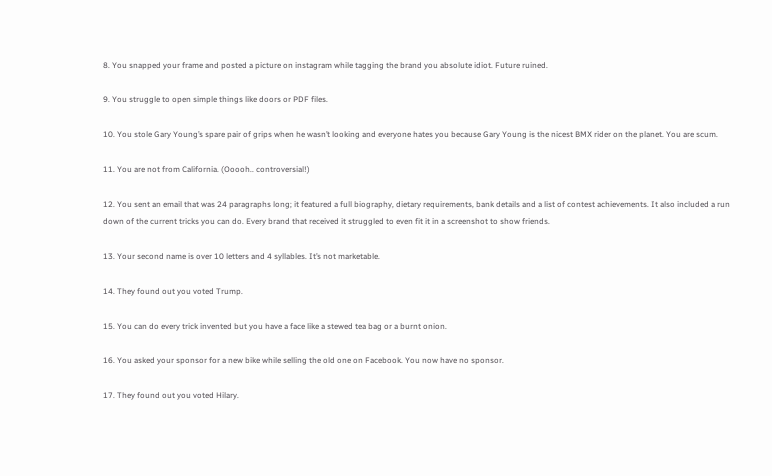8. You snapped your frame and posted a picture on instagram while tagging the brand you absolute idiot. Future ruined.

9. You struggle to open simple things like doors or PDF files.

10. You stole Gary Young’s spare pair of grips when he wasn’t looking and everyone hates you because Gary Young is the nicest BMX rider on the planet. You are scum.

11. You are not from California. (Ooooh.. controversial!)

12. You sent an email that was 24 paragraphs long; it featured a full biography, dietary requirements, bank details and a list of contest achievements. It also included a run down of the current tricks you can do. Every brand that received it struggled to even fit it in a screenshot to show friends.

13. Your second name is over 10 letters and 4 syllables. It’s not marketable.

14. They found out you voted Trump.

15. You can do every trick invented but you have a face like a stewed tea bag or a burnt onion.

16. You asked your sponsor for a new bike while selling the old one on Facebook. You now have no sponsor.

17. They found out you voted Hilary.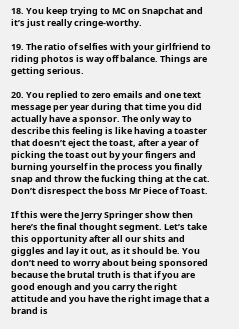18. You keep trying to MC on Snapchat and it’s just really cringe-worthy.

19. The ratio of selfies with your girlfriend to riding photos is way off balance. Things are getting serious.

20. You replied to zero emails and one text message per year during that time you did actually have a sponsor. The only way to describe this feeling is like having a toaster that doesn’t eject the toast, after a year of picking the toast out by your fingers and burning yourself in the process you finally snap and throw the fucking thing at the cat. Don’t disrespect the boss Mr Piece of Toast.

If this were the Jerry Springer show then here’s the final thought segment. Let’s take this opportunity after all our shits and giggles and lay it out, as it should be. You don’t need to worry about being sponsored because the brutal truth is that if you are good enough and you carry the right attitude and you have the right image that a brand is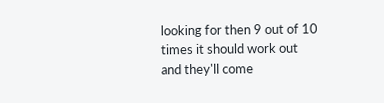looking for then 9 out of 10 times it should work out and they'll come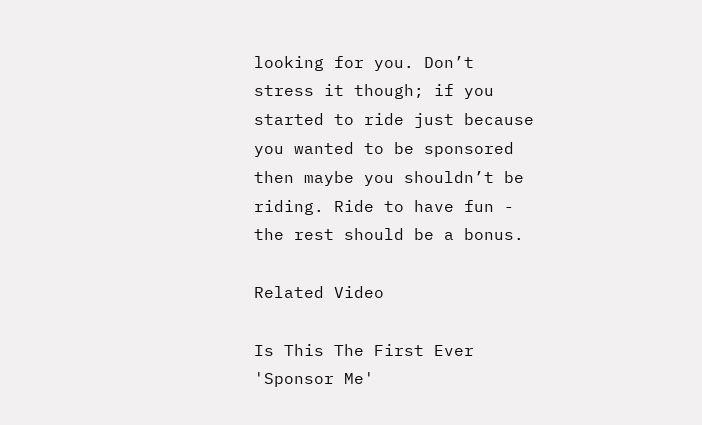looking for you. Don’t stress it though; if you started to ride just because you wanted to be sponsored then maybe you shouldn’t be riding. Ride to have fun - the rest should be a bonus.

Related Video

Is This The First Ever 'Sponsor Me'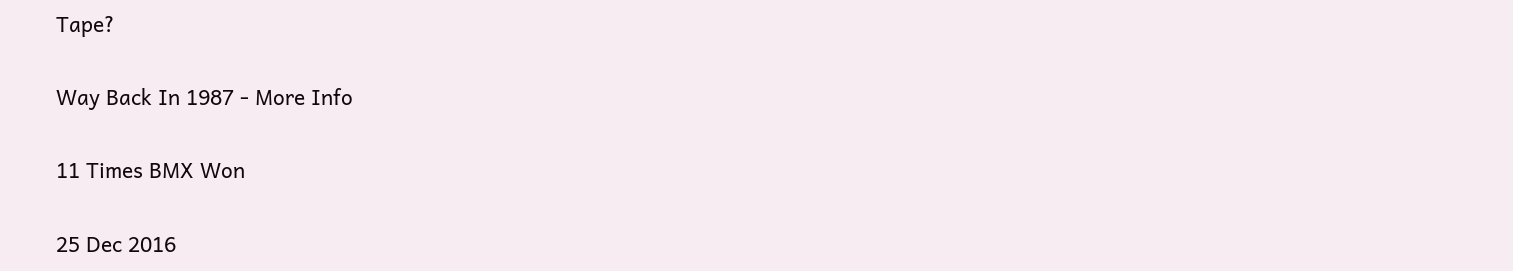Tape?

Way Back In 1987 - More Info

11 Times BMX Won

25 Dec 2016